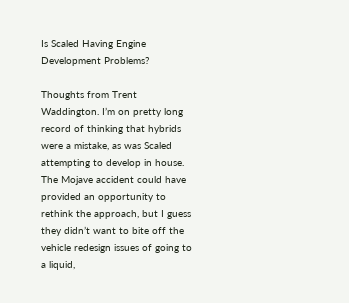Is Scaled Having Engine Development Problems?

Thoughts from Trent Waddington. I’m on pretty long record of thinking that hybrids were a mistake, as was Scaled attempting to develop in house. The Mojave accident could have provided an opportunity to rethink the approach, but I guess they didn’t want to bite off the vehicle redesign issues of going to a liquid,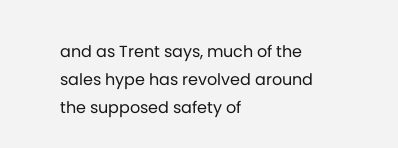and as Trent says, much of the sales hype has revolved around the supposed safety of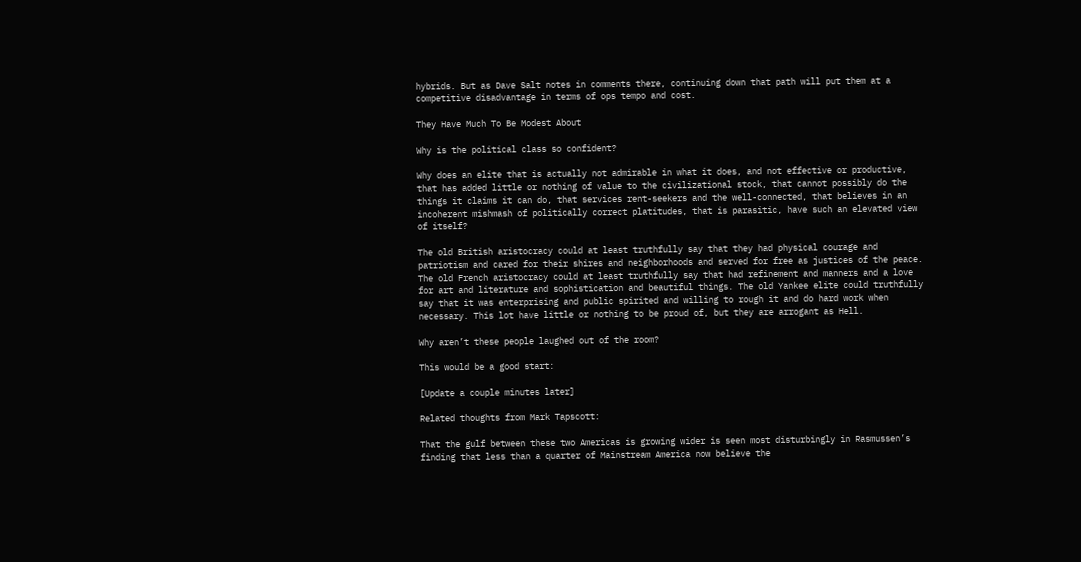hybrids. But as Dave Salt notes in comments there, continuing down that path will put them at a competitive disadvantage in terms of ops tempo and cost.

They Have Much To Be Modest About

Why is the political class so confident?

Why does an elite that is actually not admirable in what it does, and not effective or productive, that has added little or nothing of value to the civilizational stock, that cannot possibly do the things it claims it can do, that services rent-seekers and the well-connected, that believes in an incoherent mishmash of politically correct platitudes, that is parasitic, have such an elevated view of itself?

The old British aristocracy could at least truthfully say that they had physical courage and patriotism and cared for their shires and neighborhoods and served for free as justices of the peace. The old French aristocracy could at least truthfully say that had refinement and manners and a love for art and literature and sophistication and beautiful things. The old Yankee elite could truthfully say that it was enterprising and public spirited and willing to rough it and do hard work when necessary. This lot have little or nothing to be proud of, but they are arrogant as Hell.

Why aren’t these people laughed out of the room?

This would be a good start:

[Update a couple minutes later]

Related thoughts from Mark Tapscott:

That the gulf between these two Americas is growing wider is seen most disturbingly in Rasmussen’s finding that less than a quarter of Mainstream America now believe the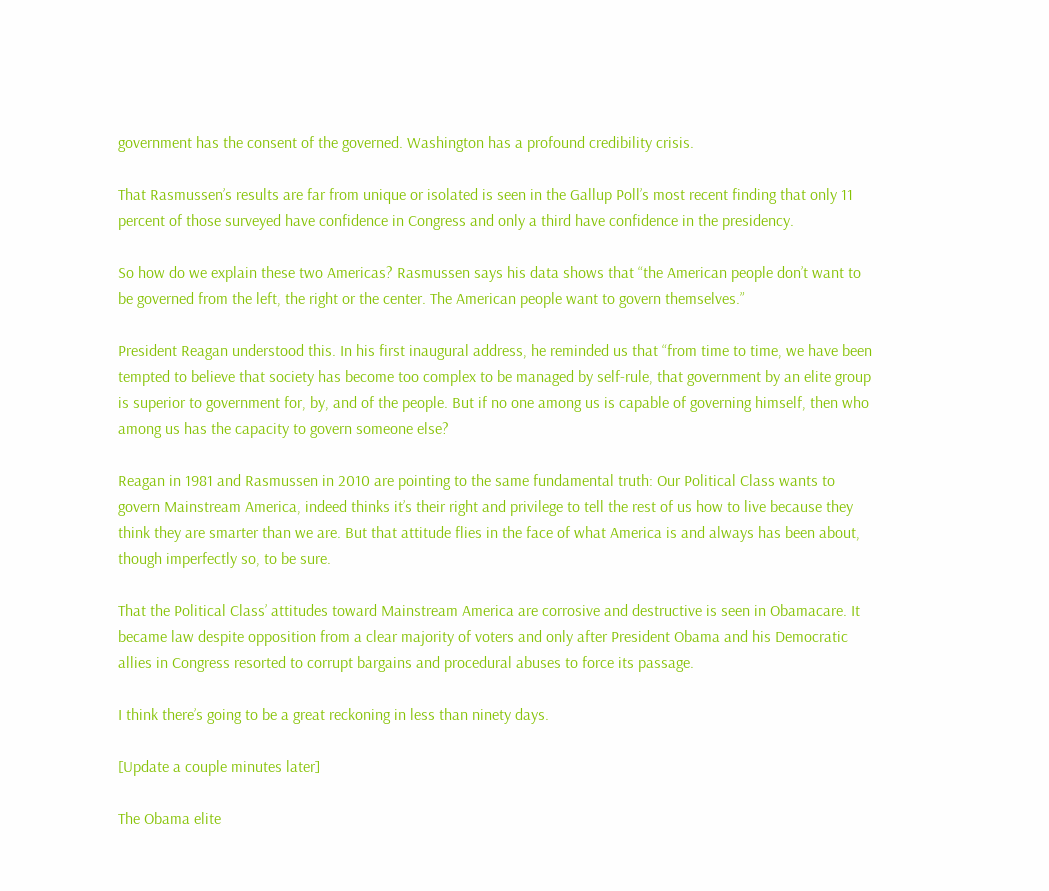government has the consent of the governed. Washington has a profound credibility crisis.

That Rasmussen’s results are far from unique or isolated is seen in the Gallup Poll’s most recent finding that only 11 percent of those surveyed have confidence in Congress and only a third have confidence in the presidency.

So how do we explain these two Americas? Rasmussen says his data shows that “the American people don’t want to be governed from the left, the right or the center. The American people want to govern themselves.”

President Reagan understood this. In his first inaugural address, he reminded us that “from time to time, we have been tempted to believe that society has become too complex to be managed by self-rule, that government by an elite group is superior to government for, by, and of the people. But if no one among us is capable of governing himself, then who among us has the capacity to govern someone else?

Reagan in 1981 and Rasmussen in 2010 are pointing to the same fundamental truth: Our Political Class wants to govern Mainstream America, indeed thinks it’s their right and privilege to tell the rest of us how to live because they think they are smarter than we are. But that attitude flies in the face of what America is and always has been about, though imperfectly so, to be sure.

That the Political Class’ attitudes toward Mainstream America are corrosive and destructive is seen in Obamacare. It became law despite opposition from a clear majority of voters and only after President Obama and his Democratic allies in Congress resorted to corrupt bargains and procedural abuses to force its passage.

I think there’s going to be a great reckoning in less than ninety days.

[Update a couple minutes later]

The Obama elite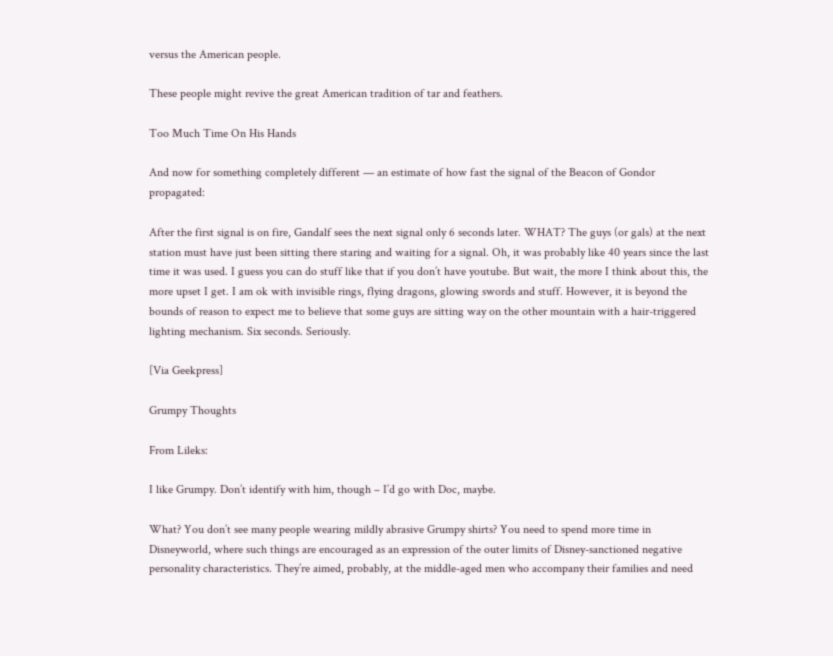versus the American people.

These people might revive the great American tradition of tar and feathers.

Too Much Time On His Hands

And now for something completely different — an estimate of how fast the signal of the Beacon of Gondor propagated:

After the first signal is on fire, Gandalf sees the next signal only 6 seconds later. WHAT? The guys (or gals) at the next station must have just been sitting there staring and waiting for a signal. Oh, it was probably like 40 years since the last time it was used. I guess you can do stuff like that if you don’t have youtube. But wait, the more I think about this, the more upset I get. I am ok with invisible rings, flying dragons, glowing swords and stuff. However, it is beyond the bounds of reason to expect me to believe that some guys are sitting way on the other mountain with a hair-triggered lighting mechanism. Six seconds. Seriously.

[Via Geekpress]

Grumpy Thoughts

From Lileks:

I like Grumpy. Don’t identify with him, though – I’d go with Doc, maybe.

What? You don’t see many people wearing mildly abrasive Grumpy shirts? You need to spend more time in Disneyworld, where such things are encouraged as an expression of the outer limits of Disney-sanctioned negative personality characteristics. They’re aimed, probably, at the middle-aged men who accompany their families and need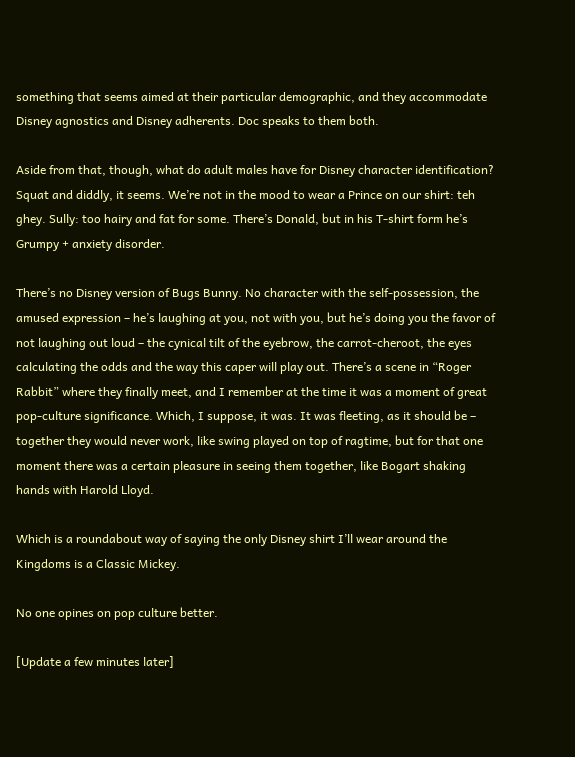something that seems aimed at their particular demographic, and they accommodate Disney agnostics and Disney adherents. Doc speaks to them both.

Aside from that, though, what do adult males have for Disney character identification? Squat and diddly, it seems. We’re not in the mood to wear a Prince on our shirt: teh ghey. Sully: too hairy and fat for some. There’s Donald, but in his T-shirt form he’s Grumpy + anxiety disorder.

There’s no Disney version of Bugs Bunny. No character with the self-possession, the amused expression – he’s laughing at you, not with you, but he’s doing you the favor of not laughing out loud – the cynical tilt of the eyebrow, the carrot-cheroot, the eyes calculating the odds and the way this caper will play out. There’s a scene in “Roger Rabbit” where they finally meet, and I remember at the time it was a moment of great pop-culture significance. Which, I suppose, it was. It was fleeting, as it should be – together they would never work, like swing played on top of ragtime, but for that one moment there was a certain pleasure in seeing them together, like Bogart shaking hands with Harold Lloyd.

Which is a roundabout way of saying the only Disney shirt I’ll wear around the Kingdoms is a Classic Mickey.

No one opines on pop culture better.

[Update a few minutes later]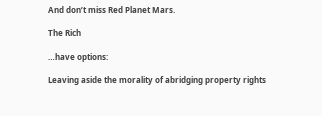And don’t miss Red Planet Mars.

The Rich

…have options:

Leaving aside the morality of abridging property rights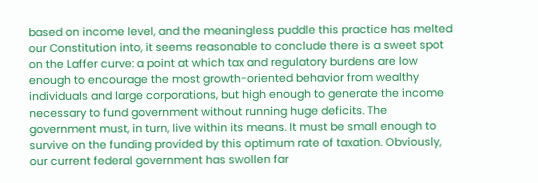based on income level, and the meaningless puddle this practice has melted our Constitution into, it seems reasonable to conclude there is a sweet spot on the Laffer curve: a point at which tax and regulatory burdens are low enough to encourage the most growth-oriented behavior from wealthy individuals and large corporations, but high enough to generate the income necessary to fund government without running huge deficits. The government must, in turn, live within its means. It must be small enough to survive on the funding provided by this optimum rate of taxation. Obviously, our current federal government has swollen far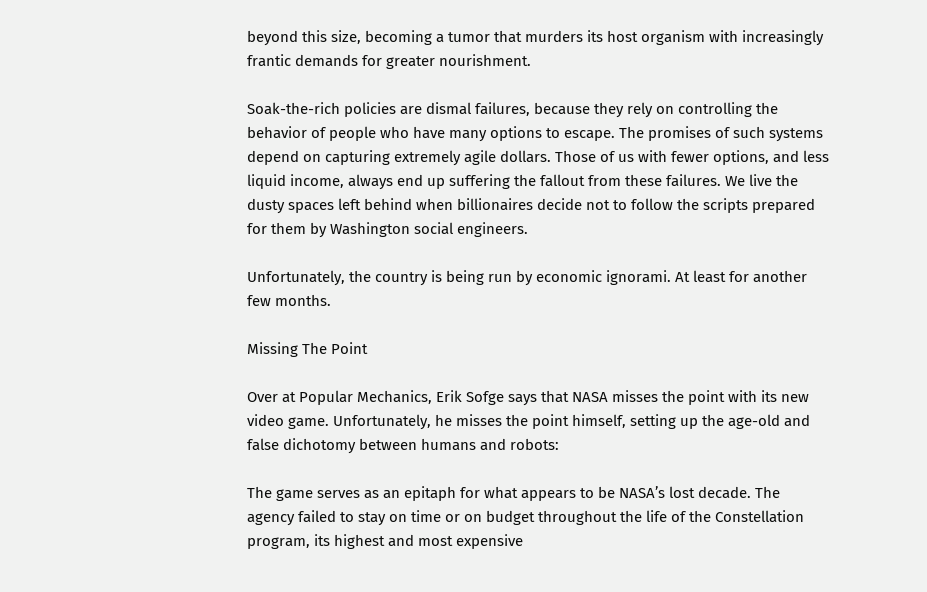beyond this size, becoming a tumor that murders its host organism with increasingly frantic demands for greater nourishment.

Soak-the-rich policies are dismal failures, because they rely on controlling the behavior of people who have many options to escape. The promises of such systems depend on capturing extremely agile dollars. Those of us with fewer options, and less liquid income, always end up suffering the fallout from these failures. We live the dusty spaces left behind when billionaires decide not to follow the scripts prepared for them by Washington social engineers.

Unfortunately, the country is being run by economic ignorami. At least for another few months.

Missing The Point

Over at Popular Mechanics, Erik Sofge says that NASA misses the point with its new video game. Unfortunately, he misses the point himself, setting up the age-old and false dichotomy between humans and robots:

The game serves as an epitaph for what appears to be NASA’s lost decade. The agency failed to stay on time or on budget throughout the life of the Constellation program, its highest and most expensive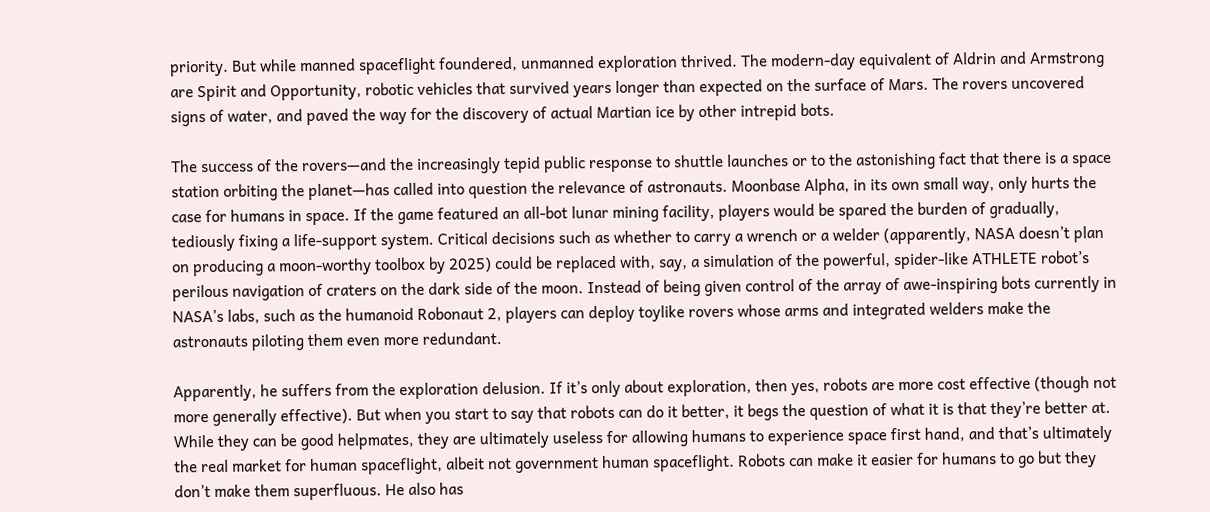priority. But while manned spaceflight foundered, unmanned exploration thrived. The modern-day equivalent of Aldrin and Armstrong are Spirit and Opportunity, robotic vehicles that survived years longer than expected on the surface of Mars. The rovers uncovered signs of water, and paved the way for the discovery of actual Martian ice by other intrepid bots.

The success of the rovers—and the increasingly tepid public response to shuttle launches or to the astonishing fact that there is a space station orbiting the planet—has called into question the relevance of astronauts. Moonbase Alpha, in its own small way, only hurts the case for humans in space. If the game featured an all-bot lunar mining facility, players would be spared the burden of gradually, tediously fixing a life-support system. Critical decisions such as whether to carry a wrench or a welder (apparently, NASA doesn’t plan on producing a moon-worthy toolbox by 2025) could be replaced with, say, a simulation of the powerful, spider-like ATHLETE robot’s perilous navigation of craters on the dark side of the moon. Instead of being given control of the array of awe-inspiring bots currently in NASA’s labs, such as the humanoid Robonaut 2, players can deploy toylike rovers whose arms and integrated welders make the astronauts piloting them even more redundant.

Apparently, he suffers from the exploration delusion. If it’s only about exploration, then yes, robots are more cost effective (though not more generally effective). But when you start to say that robots can do it better, it begs the question of what it is that they’re better at. While they can be good helpmates, they are ultimately useless for allowing humans to experience space first hand, and that’s ultimately the real market for human spaceflight, albeit not government human spaceflight. Robots can make it easier for humans to go but they don’t make them superfluous. He also has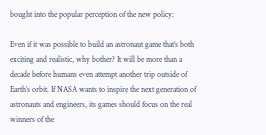bought into the popular perception of the new policy:

Even if it was possible to build an astronaut game that’s both exciting and realistic, why bother? It will be more than a decade before humans even attempt another trip outside of Earth’s orbit. If NASA wants to inspire the next generation of astronauts and engineers, its games should focus on the real winners of the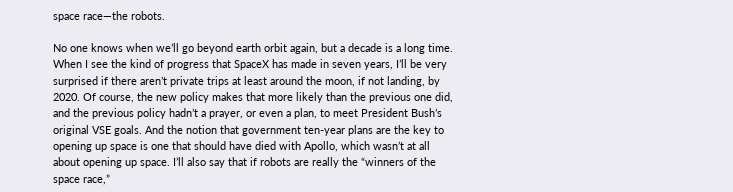space race—the robots.

No one knows when we’ll go beyond earth orbit again, but a decade is a long time. When I see the kind of progress that SpaceX has made in seven years, I’ll be very surprised if there aren’t private trips at least around the moon, if not landing, by 2020. Of course, the new policy makes that more likely than the previous one did, and the previous policy hadn’t a prayer, or even a plan, to meet President Bush’s original VSE goals. And the notion that government ten-year plans are the key to opening up space is one that should have died with Apollo, which wasn’t at all about opening up space. I’ll also say that if robots are really the “winners of the space race,”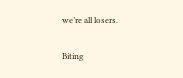we’re all losers.

Biting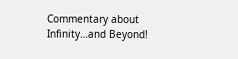Commentary about Infinity…and Beyond!